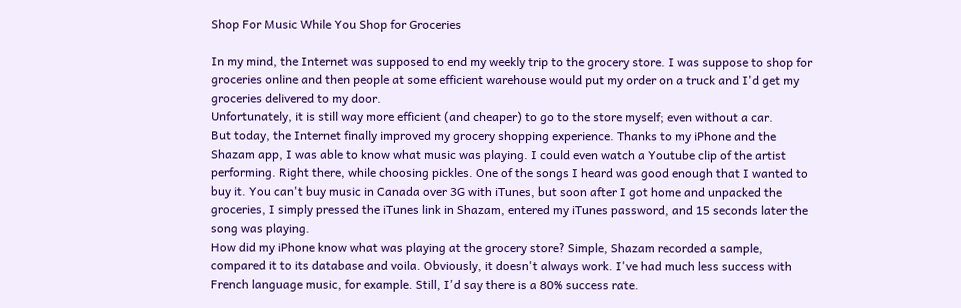Shop For Music While You Shop for Groceries

In my mind, the Internet was supposed to end my weekly trip to the grocery store. I was suppose to shop for groceries online and then people at some efficient warehouse would put my order on a truck and I'd get my groceries delivered to my door.
Unfortunately, it is still way more efficient (and cheaper) to go to the store myself; even without a car.
But today, the Internet finally improved my grocery shopping experience. Thanks to my iPhone and the Shazam app, I was able to know what music was playing. I could even watch a Youtube clip of the artist performing. Right there, while choosing pickles. One of the songs I heard was good enough that I wanted to buy it. You can't buy music in Canada over 3G with iTunes, but soon after I got home and unpacked the groceries, I simply pressed the iTunes link in Shazam, entered my iTunes password, and 15 seconds later the song was playing.
How did my iPhone know what was playing at the grocery store? Simple, Shazam recorded a sample, compared it to its database and voila. Obviously, it doesn't always work. I've had much less success with French language music, for example. Still, I'd say there is a 80% success rate.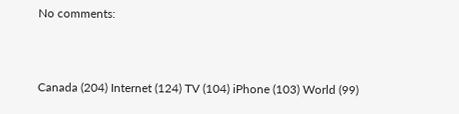No comments:


Canada (204) Internet (124) TV (104) iPhone (103) World (99)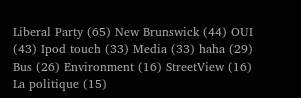Liberal Party (65) New Brunswick (44) OUI (43) Ipod touch (33) Media (33) haha (29) Bus (26) Environment (16) StreetView (16) La politique (15)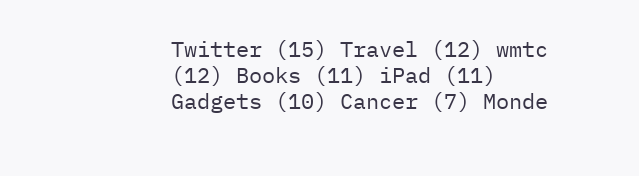Twitter (15) Travel (12) wmtc (12) Books (11) iPad (11) Gadgets (10) Cancer (7) Monde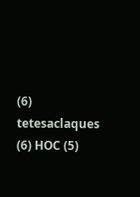(6) tetesaclaques (6) HOC (5)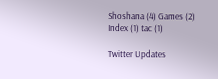Shoshana (4) Games (2) Index (1) tac (1)

Twitter Updates